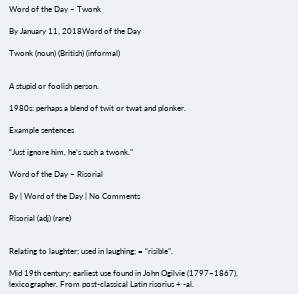Word of the Day – Twonk

By January 11, 2018Word of the Day

Twonk (noun) (British) (informal)


A stupid or foolish person.

1980s: perhaps a blend of twit or twat and plonker.

Example sentences

“Just ignore him, he’s such a twonk.”

Word of the Day – Risorial

By | Word of the Day | No Comments

Risorial (adj) (rare)


Relating to laughter; used in laughing; = “risible”.

Mid 19th century; earliest use found in John Ogilvie (1797–1867), lexicographer. From post-classical Latin risorius + -al.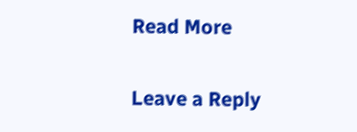Read More

Leave a Reply